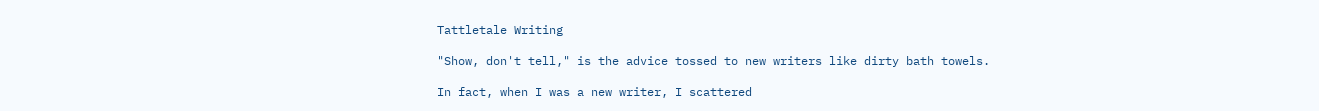Tattletale Writing

"Show, don't tell," is the advice tossed to new writers like dirty bath towels.

In fact, when I was a new writer, I scattered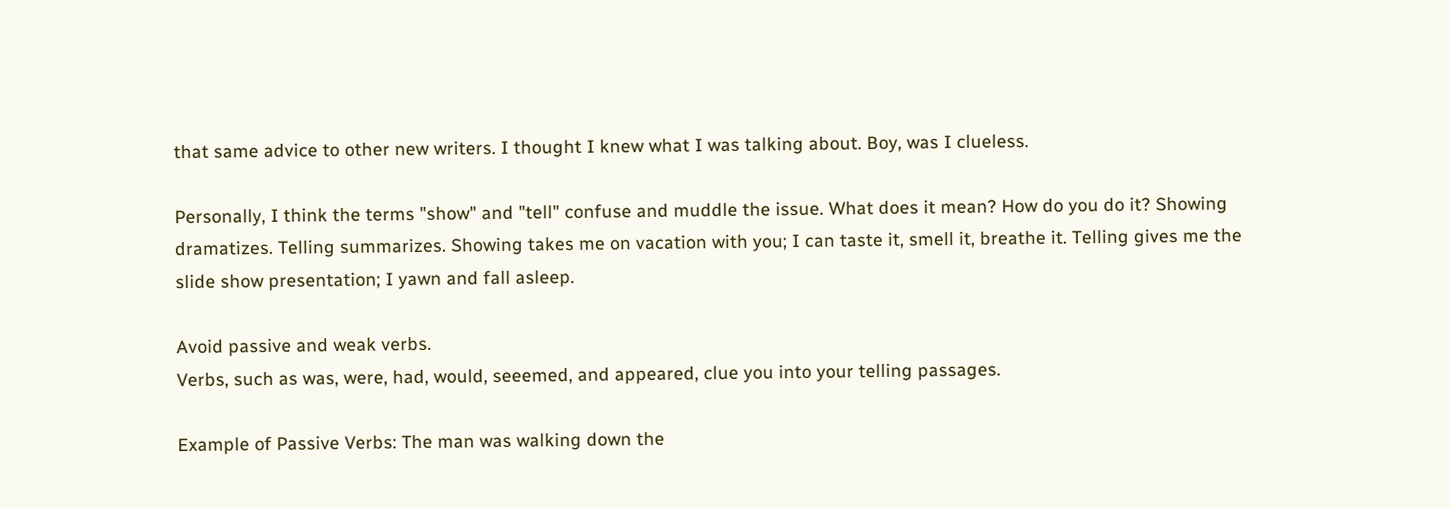that same advice to other new writers. I thought I knew what I was talking about. Boy, was I clueless.

Personally, I think the terms "show" and "tell" confuse and muddle the issue. What does it mean? How do you do it? Showing dramatizes. Telling summarizes. Showing takes me on vacation with you; I can taste it, smell it, breathe it. Telling gives me the slide show presentation; I yawn and fall asleep.

Avoid passive and weak verbs.
Verbs, such as was, were, had, would, seeemed, and appeared, clue you into your telling passages.

Example of Passive Verbs: The man was walking down the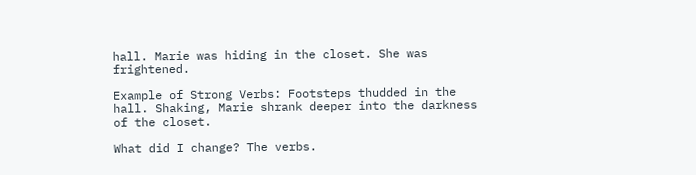hall. Marie was hiding in the closet. She was frightened.

Example of Strong Verbs: Footsteps thudded in the hall. Shaking, Marie shrank deeper into the darkness of the closet.

What did I change? The verbs.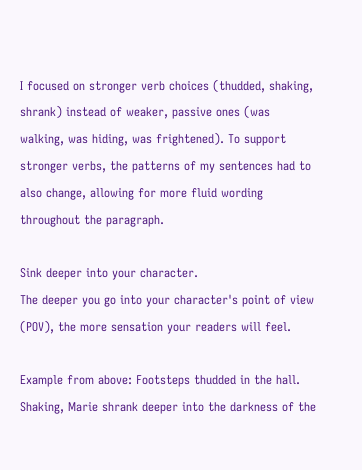I focused on stronger verb choices (thudded, shaking, shrank) instead of weaker, passive ones (was walking, was hiding, was frightened). To support stronger verbs, the patterns of my sentences had to also change, allowing for more fluid wording throughout the paragraph.

Sink deeper into your character.
The deeper you go into your character's point of view (POV), the more sensation your readers will feel.

Example from above: Footsteps thudded in the hall. Shaking, Marie shrank deeper into the darkness of the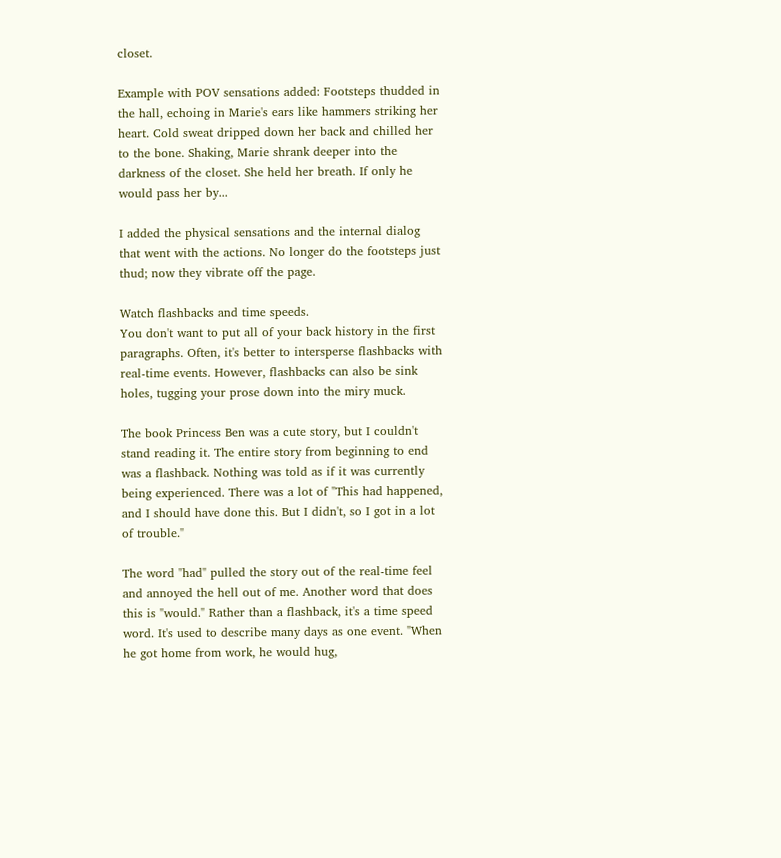closet.

Example with POV sensations added: Footsteps thudded in the hall, echoing in Marie's ears like hammers striking her heart. Cold sweat dripped down her back and chilled her to the bone. Shaking, Marie shrank deeper into the darkness of the closet. She held her breath. If only he would pass her by...

I added the physical sensations and the internal dialog that went with the actions. No longer do the footsteps just thud; now they vibrate off the page.

Watch flashbacks and time speeds.
You don't want to put all of your back history in the first paragraphs. Often, it's better to intersperse flashbacks with real-time events. However, flashbacks can also be sink holes, tugging your prose down into the miry muck.

The book Princess Ben was a cute story, but I couldn't stand reading it. The entire story from beginning to end was a flashback. Nothing was told as if it was currently being experienced. There was a lot of "This had happened, and I should have done this. But I didn't, so I got in a lot of trouble."

The word "had" pulled the story out of the real-time feel and annoyed the hell out of me. Another word that does this is "would." Rather than a flashback, it's a time speed word. It's used to describe many days as one event. "When he got home from work, he would hug,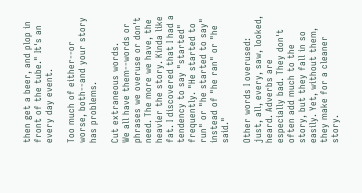then get a beer, and plop in front of the tube." It's an every day event.

Too much of either--or worse, both--and your story has problems.

Cut extraneous words.
We all have them--words or phrases we overuse or don't need. The more we have, the heavier the story. Kinda like fat. I discovered that I had a tendency to say "started" frequently. "He started to run" or "he started to say" instead of "he ran" or "he said."

Other words I overused: just, all, every, saw, looked, heard. Adverbs are especially bad. They don't often add much to the story, but they fall in so easily. Yet, without them, they make for a cleaner story.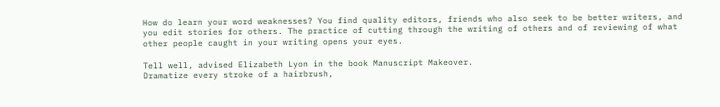How do learn your word weaknesses? You find quality editors, friends who also seek to be better writers, and you edit stories for others. The practice of cutting through the writing of others and of reviewing of what other people caught in your writing opens your eyes.

Tell well, advised Elizabeth Lyon in the book Manuscript Makeover.
Dramatize every stroke of a hairbrush,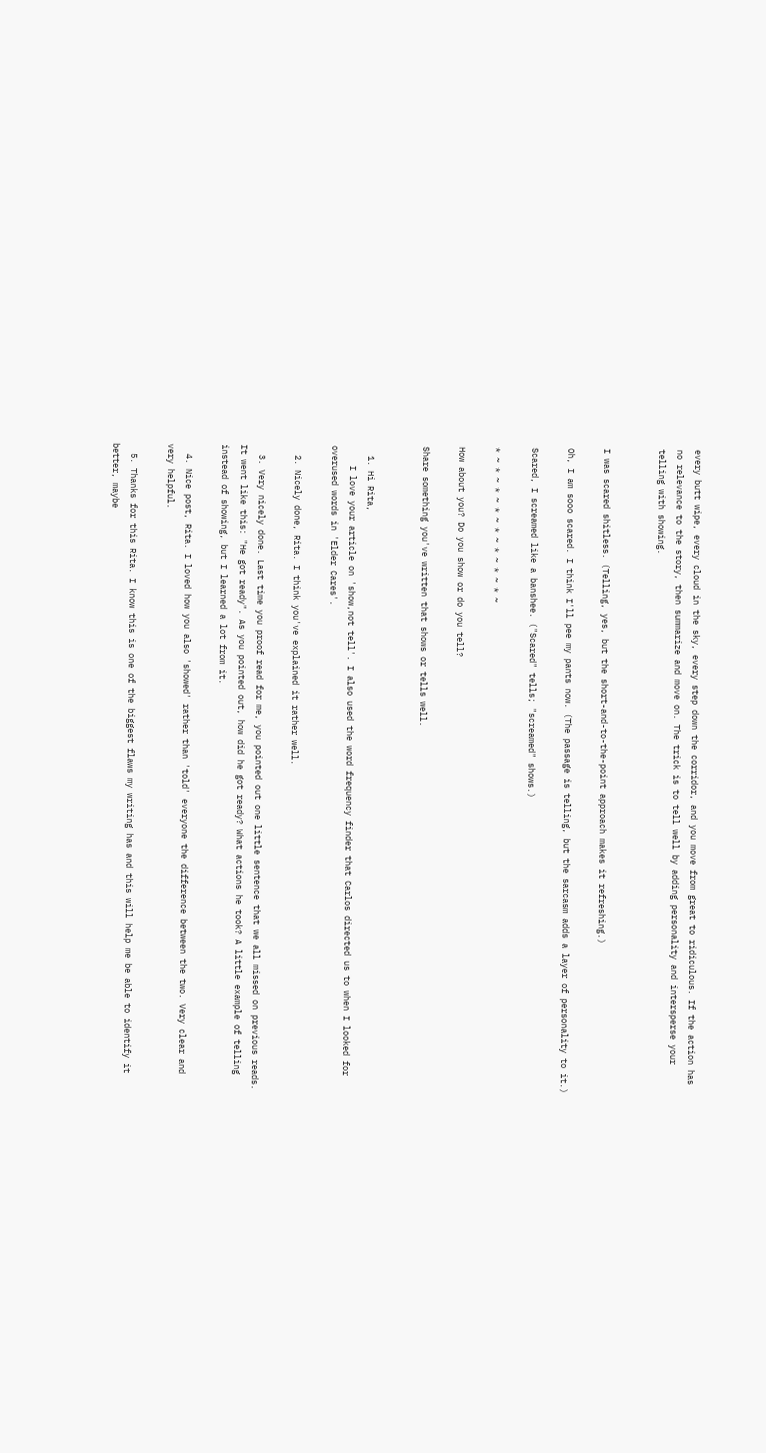every butt wipe, every cloud in the sky, every step down the corridor, and you move from great to ridiculous. If the action has no relevance to the story, then summarize and move on. The trick is to tell well by adding personality and intersperse your telling with showing.


I was scared shitless. (Telling, yes, but the short-and-to-the-point approach makes it refreshing.)

Oh, I am sooo scared. I think I'll pee my pants now. (The passage is telling, but the sarcasm adds a layer of personality to it.)

Scared, I screamed like a banshee. ("Scared" tells; "screamed" shows.)

* ~ * ~ * ~ * ~ * ~ * ~ * ~ * ~

How about you? Do you show or do you tell?

Share something you've written that shows or tells well.


  1. Hi Rita,
    I love your article on 'show,not tell'. I also used the word frequency finder that Carlos directed us to when I looked for overused words in 'Elder Cares'.

  2. Nicely done, Rita. I think you've explained it rather well.

  3. Very nicely done. Last time you proof read for me, you pointed out one little sentence that we all missed on previous reads. It went like this: "He got ready". As you pointed out, how did he got ready? What actions he took? A little example of telling instead of showing, but I learned a lot from it.

  4. Nice post, Rita. I loved how you also 'showed' rather than 'told' everyone the difference between the two. Very clear and very helpful.

  5. Thanks for this Rita. I know this is one of the biggest flaws my writing has and this will help me be able to identify it better, maybe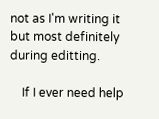not as I'm writing it but most definitely during editting.

    If I ever need help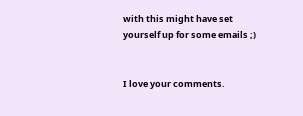with this might have set yourself up for some emails ;)


I love your comments.